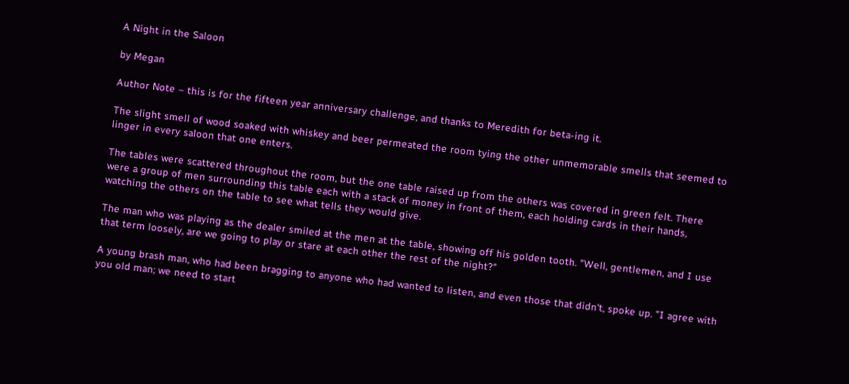A Night in the Saloon

by Megan

Author Note – this is for the fifteen year anniversary challenge, and thanks to Meredith for beta-ing it.

The slight smell of wood soaked with whiskey and beer permeated the room tying the other unmemorable smells that seemed to linger in every saloon that one enters.

The tables were scattered throughout the room, but the one table raised up from the others was covered in green felt. There were a group of men surrounding this table each with a stack of money in front of them, each holding cards in their hands, watching the others on the table to see what tells they would give.

The man who was playing as the dealer smiled at the men at the table, showing off his golden tooth. "Well, gentlemen, and I use that term loosely, are we going to play or stare at each other the rest of the night?"

A young brash man, who had been bragging to anyone who had wanted to listen, and even those that didn't, spoke up. "I agree with you old man; we need to start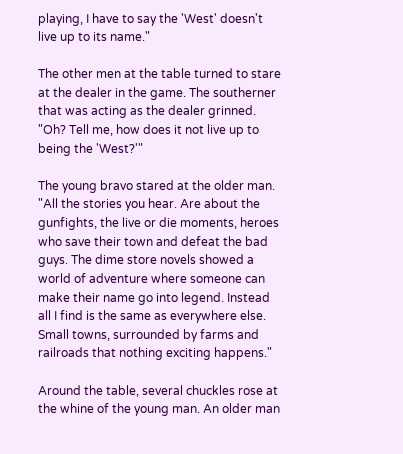playing, I have to say the 'West' doesn't live up to its name."

The other men at the table turned to stare at the dealer in the game. The southerner that was acting as the dealer grinned. "Oh? Tell me, how does it not live up to being the 'West?'"

The young bravo stared at the older man. "All the stories you hear. Are about the gunfights, the live or die moments, heroes who save their town and defeat the bad guys. The dime store novels showed a world of adventure where someone can make their name go into legend. Instead all I find is the same as everywhere else. Small towns, surrounded by farms and railroads that nothing exciting happens."

Around the table, several chuckles rose at the whine of the young man. An older man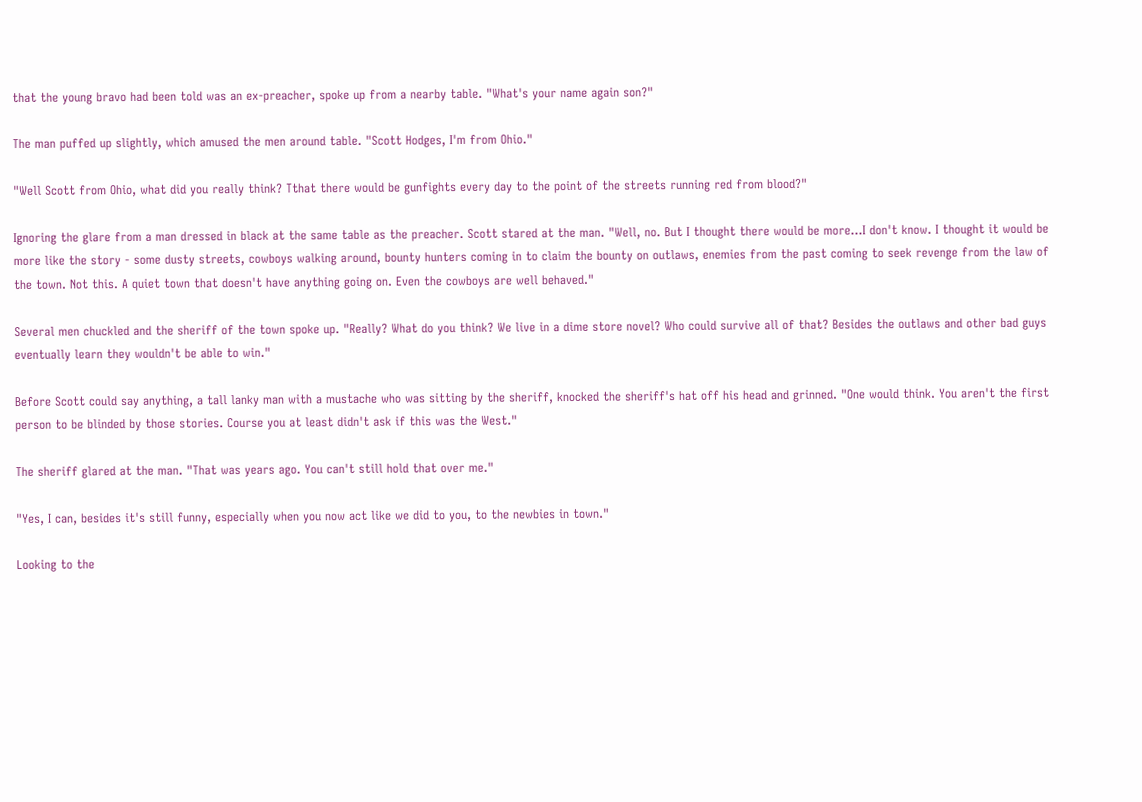that the young bravo had been told was an ex-preacher, spoke up from a nearby table. "What's your name again son?"

The man puffed up slightly, which amused the men around table. "Scott Hodges, I'm from Ohio."

"Well Scott from Ohio, what did you really think? Tthat there would be gunfights every day to the point of the streets running red from blood?"

Ignoring the glare from a man dressed in black at the same table as the preacher. Scott stared at the man. "Well, no. But I thought there would be more...I don't know. I thought it would be more like the story - some dusty streets, cowboys walking around, bounty hunters coming in to claim the bounty on outlaws, enemies from the past coming to seek revenge from the law of the town. Not this. A quiet town that doesn't have anything going on. Even the cowboys are well behaved."

Several men chuckled and the sheriff of the town spoke up. "Really? What do you think? We live in a dime store novel? Who could survive all of that? Besides the outlaws and other bad guys eventually learn they wouldn't be able to win."

Before Scott could say anything, a tall lanky man with a mustache who was sitting by the sheriff, knocked the sheriff's hat off his head and grinned. "One would think. You aren't the first person to be blinded by those stories. Course you at least didn't ask if this was the West."

The sheriff glared at the man. "That was years ago. You can't still hold that over me."

"Yes, I can, besides it's still funny, especially when you now act like we did to you, to the newbies in town."

Looking to the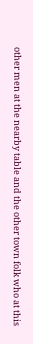other men at the nearby table and the other town folk who at this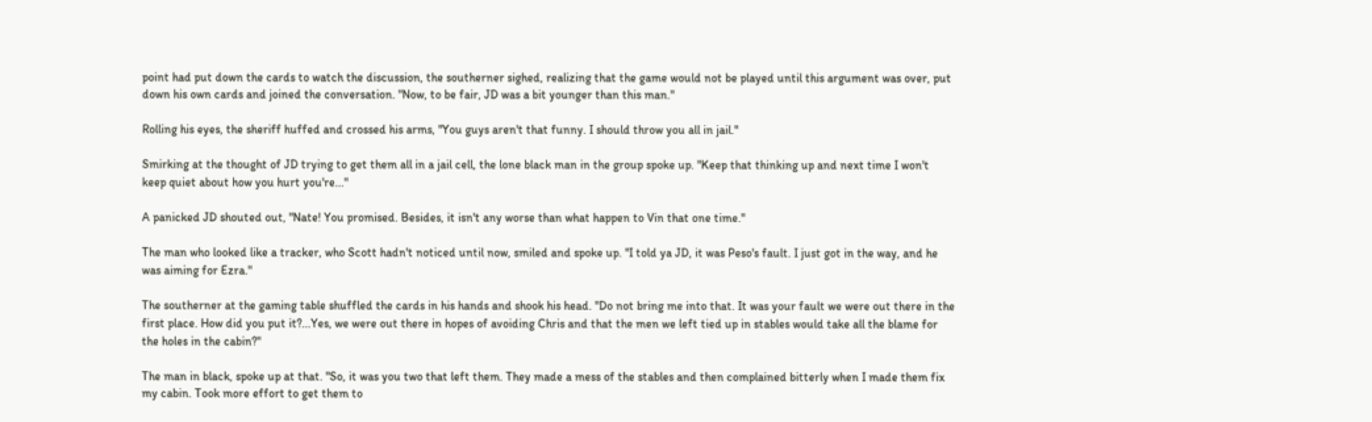point had put down the cards to watch the discussion, the southerner sighed, realizing that the game would not be played until this argument was over, put down his own cards and joined the conversation. "Now, to be fair, JD was a bit younger than this man."

Rolling his eyes, the sheriff huffed and crossed his arms, "You guys aren't that funny. I should throw you all in jail."

Smirking at the thought of JD trying to get them all in a jail cell, the lone black man in the group spoke up. "Keep that thinking up and next time I won't keep quiet about how you hurt you're..."

A panicked JD shouted out, "Nate! You promised. Besides, it isn't any worse than what happen to Vin that one time."

The man who looked like a tracker, who Scott hadn't noticed until now, smiled and spoke up. "I told ya JD, it was Peso's fault. I just got in the way, and he was aiming for Ezra."

The southerner at the gaming table shuffled the cards in his hands and shook his head. "Do not bring me into that. It was your fault we were out there in the first place. How did you put it?...Yes, we were out there in hopes of avoiding Chris and that the men we left tied up in stables would take all the blame for the holes in the cabin?"

The man in black, spoke up at that. "So, it was you two that left them. They made a mess of the stables and then complained bitterly when I made them fix my cabin. Took more effort to get them to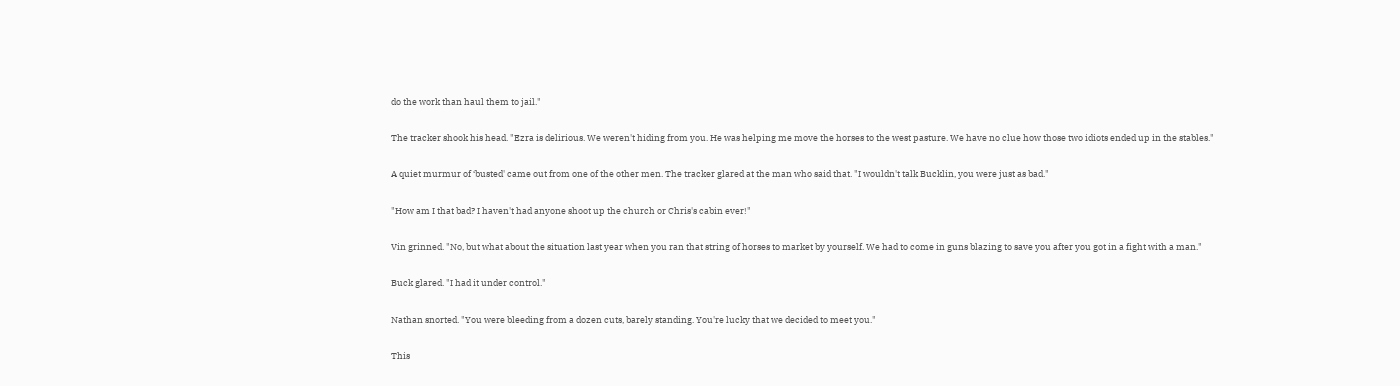do the work than haul them to jail."

The tracker shook his head. "Ezra is delirious. We weren't hiding from you. He was helping me move the horses to the west pasture. We have no clue how those two idiots ended up in the stables."

A quiet murmur of ‘busted' came out from one of the other men. The tracker glared at the man who said that. "I wouldn't talk Bucklin, you were just as bad."

"How am I that bad? I haven't had anyone shoot up the church or Chris's cabin ever!"

Vin grinned. "No, but what about the situation last year when you ran that string of horses to market by yourself. We had to come in guns blazing to save you after you got in a fight with a man."

Buck glared. "I had it under control."

Nathan snorted. "You were bleeding from a dozen cuts, barely standing. You're lucky that we decided to meet you."

This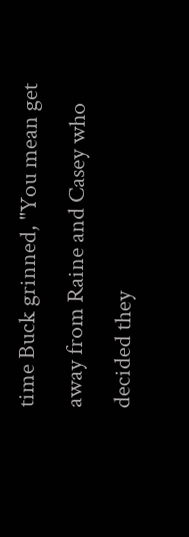time Buck grinned, "You mean get away from Raine and Casey who decided they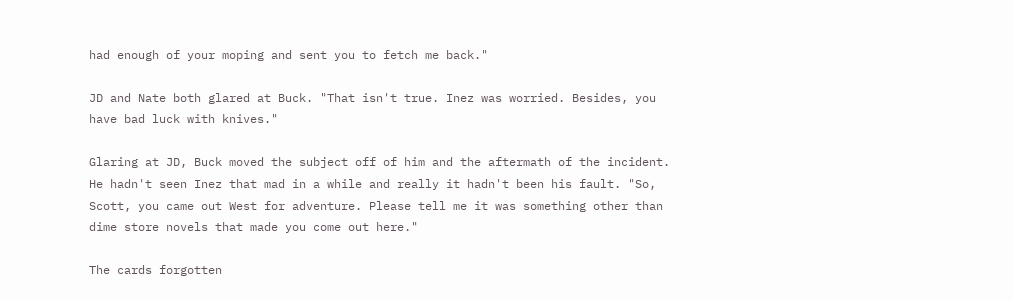had enough of your moping and sent you to fetch me back."

JD and Nate both glared at Buck. "That isn't true. Inez was worried. Besides, you have bad luck with knives."

Glaring at JD, Buck moved the subject off of him and the aftermath of the incident. He hadn't seen Inez that mad in a while and really it hadn't been his fault. "So, Scott, you came out West for adventure. Please tell me it was something other than dime store novels that made you come out here."

The cards forgotten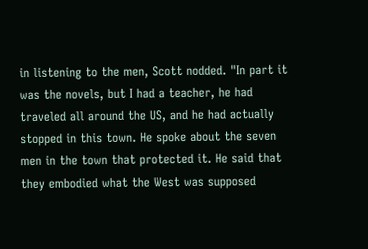in listening to the men, Scott nodded. "In part it was the novels, but I had a teacher, he had traveled all around the US, and he had actually stopped in this town. He spoke about the seven men in the town that protected it. He said that they embodied what the West was supposed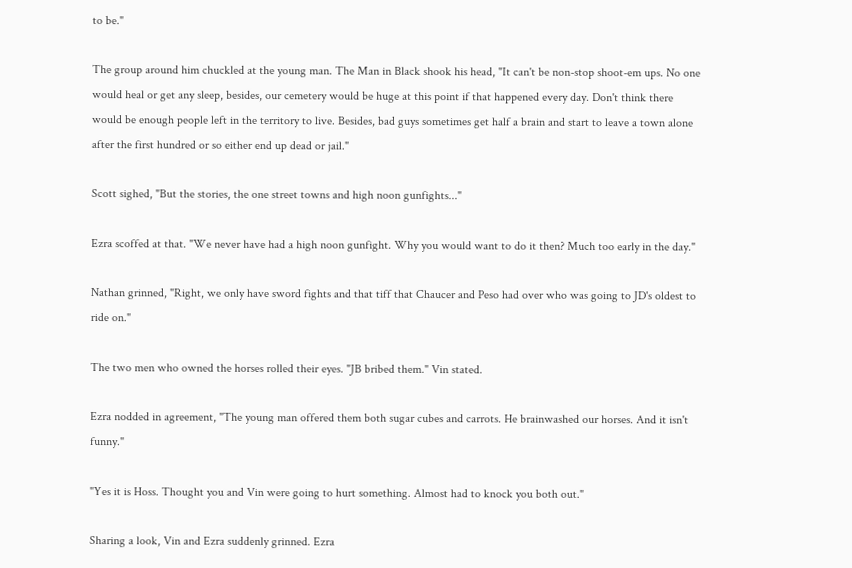to be."

The group around him chuckled at the young man. The Man in Black shook his head, "It can't be non-stop shoot-em ups. No one would heal or get any sleep, besides, our cemetery would be huge at this point if that happened every day. Don't think there would be enough people left in the territory to live. Besides, bad guys sometimes get half a brain and start to leave a town alone after the first hundred or so either end up dead or jail."

Scott sighed, "But the stories, the one street towns and high noon gunfights..."

Ezra scoffed at that. "We never have had a high noon gunfight. Why you would want to do it then? Much too early in the day."

Nathan grinned, "Right, we only have sword fights and that tiff that Chaucer and Peso had over who was going to JD's oldest to ride on."

The two men who owned the horses rolled their eyes. "JB bribed them." Vin stated.

Ezra nodded in agreement, "The young man offered them both sugar cubes and carrots. He brainwashed our horses. And it isn't funny."

"Yes it is Hoss. Thought you and Vin were going to hurt something. Almost had to knock you both out."

Sharing a look, Vin and Ezra suddenly grinned. Ezra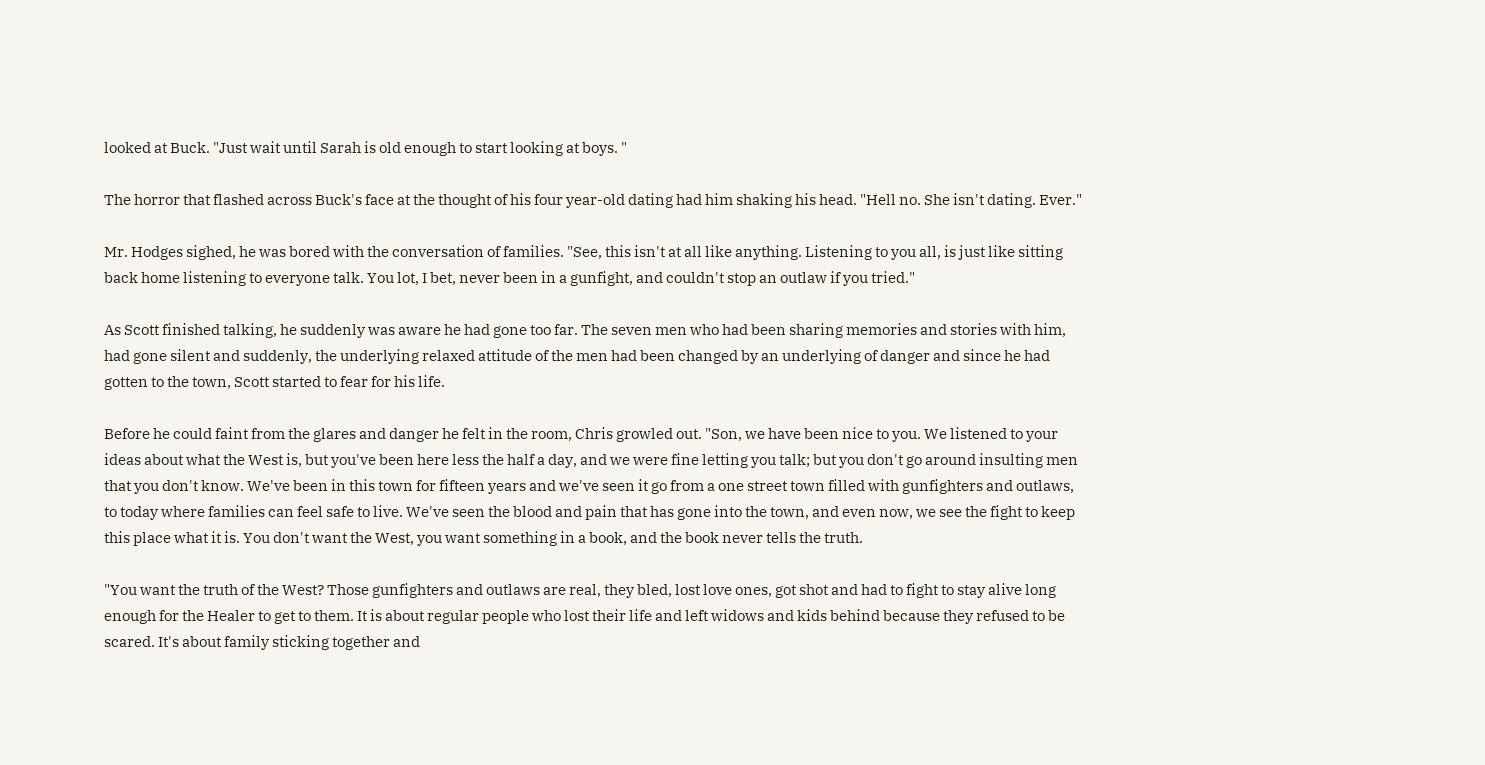looked at Buck. "Just wait until Sarah is old enough to start looking at boys. "

The horror that flashed across Buck's face at the thought of his four year-old dating had him shaking his head. "Hell no. She isn't dating. Ever."

Mr. Hodges sighed, he was bored with the conversation of families. "See, this isn't at all like anything. Listening to you all, is just like sitting back home listening to everyone talk. You lot, I bet, never been in a gunfight, and couldn't stop an outlaw if you tried."

As Scott finished talking, he suddenly was aware he had gone too far. The seven men who had been sharing memories and stories with him, had gone silent and suddenly, the underlying relaxed attitude of the men had been changed by an underlying of danger and since he had gotten to the town, Scott started to fear for his life.

Before he could faint from the glares and danger he felt in the room, Chris growled out. "Son, we have been nice to you. We listened to your ideas about what the West is, but you've been here less the half a day, and we were fine letting you talk; but you don't go around insulting men that you don't know. We've been in this town for fifteen years and we've seen it go from a one street town filled with gunfighters and outlaws, to today where families can feel safe to live. We've seen the blood and pain that has gone into the town, and even now, we see the fight to keep this place what it is. You don't want the West, you want something in a book, and the book never tells the truth.

"You want the truth of the West? Those gunfighters and outlaws are real, they bled, lost love ones, got shot and had to fight to stay alive long enough for the Healer to get to them. It is about regular people who lost their life and left widows and kids behind because they refused to be scared. It's about family sticking together and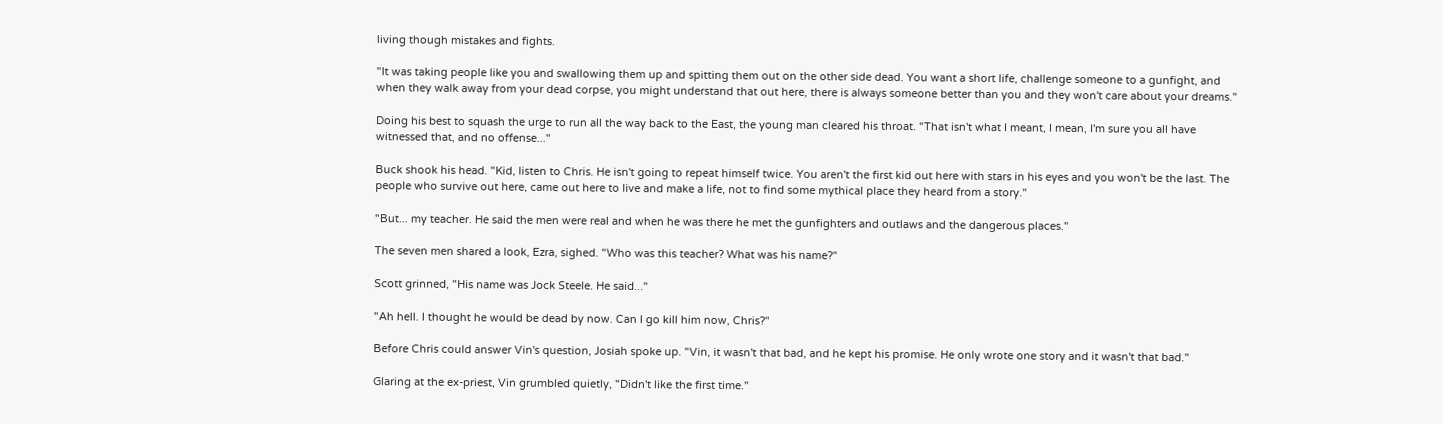living though mistakes and fights.

"It was taking people like you and swallowing them up and spitting them out on the other side dead. You want a short life, challenge someone to a gunfight, and when they walk away from your dead corpse, you might understand that out here, there is always someone better than you and they won't care about your dreams."

Doing his best to squash the urge to run all the way back to the East, the young man cleared his throat. "That isn't what I meant, I mean, I'm sure you all have witnessed that, and no offense..."

Buck shook his head. "Kid, listen to Chris. He isn't going to repeat himself twice. You aren't the first kid out here with stars in his eyes and you won't be the last. The people who survive out here, came out here to live and make a life, not to find some mythical place they heard from a story."

"But... my teacher. He said the men were real and when he was there he met the gunfighters and outlaws and the dangerous places."

The seven men shared a look, Ezra, sighed. "Who was this teacher? What was his name?"

Scott grinned, "His name was Jock Steele. He said..."

"Ah hell. I thought he would be dead by now. Can I go kill him now, Chris?"

Before Chris could answer Vin's question, Josiah spoke up. "Vin, it wasn't that bad, and he kept his promise. He only wrote one story and it wasn't that bad."

Glaring at the ex-priest, Vin grumbled quietly, "Didn't like the first time."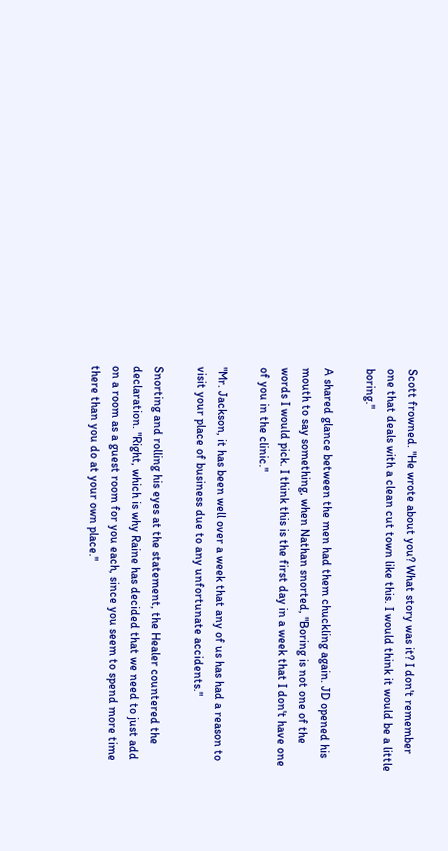Scott frowned. "He wrote about you? What story was it? I don't remember one that deals with a clean cut town like this. I would think it would be a little boring."

A shared glance between the men had them chuckling again. JD opened his mouth to say something, when Nathan snorted, "Boring is not one of the words I would pick. I think this is the first day in a week that I don't have one of you in the clinic."

"Mr. Jackson, it has been well over a week that any of us has had a reason to visit your place of business due to any unfortunate accidents."

Snorting and rolling his eyes at the statement, the Healer countered the declaration. "Right, which is why Raine has decided that we need to just add on a room as a guest room for you each, since you seem to spend more time there than you do at your own place."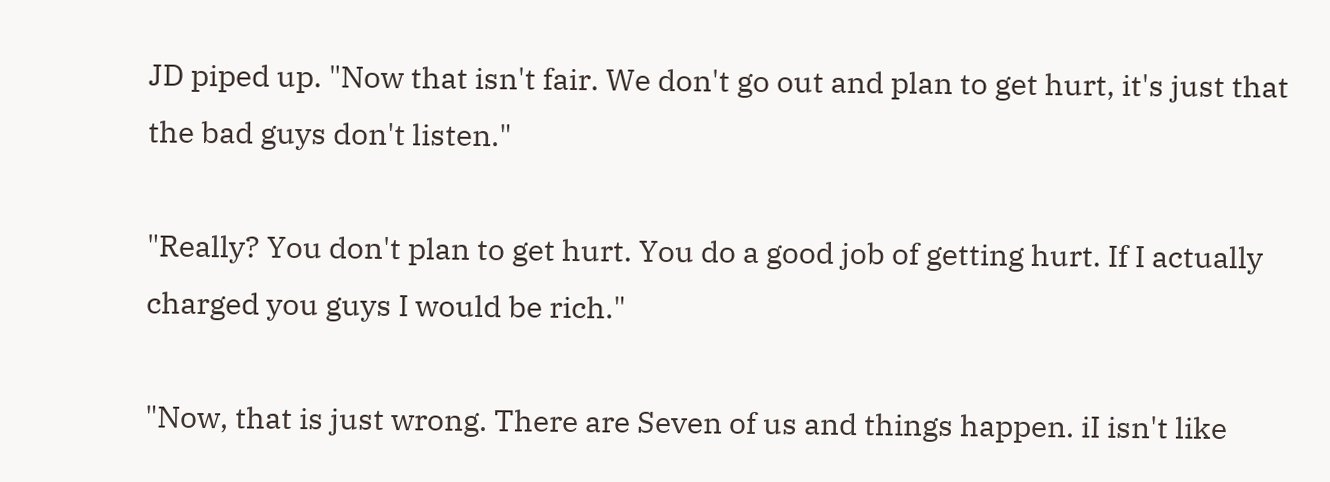JD piped up. "Now that isn't fair. We don't go out and plan to get hurt, it's just that the bad guys don't listen."

"Really? You don't plan to get hurt. You do a good job of getting hurt. If I actually charged you guys I would be rich."

"Now, that is just wrong. There are Seven of us and things happen. iI isn't like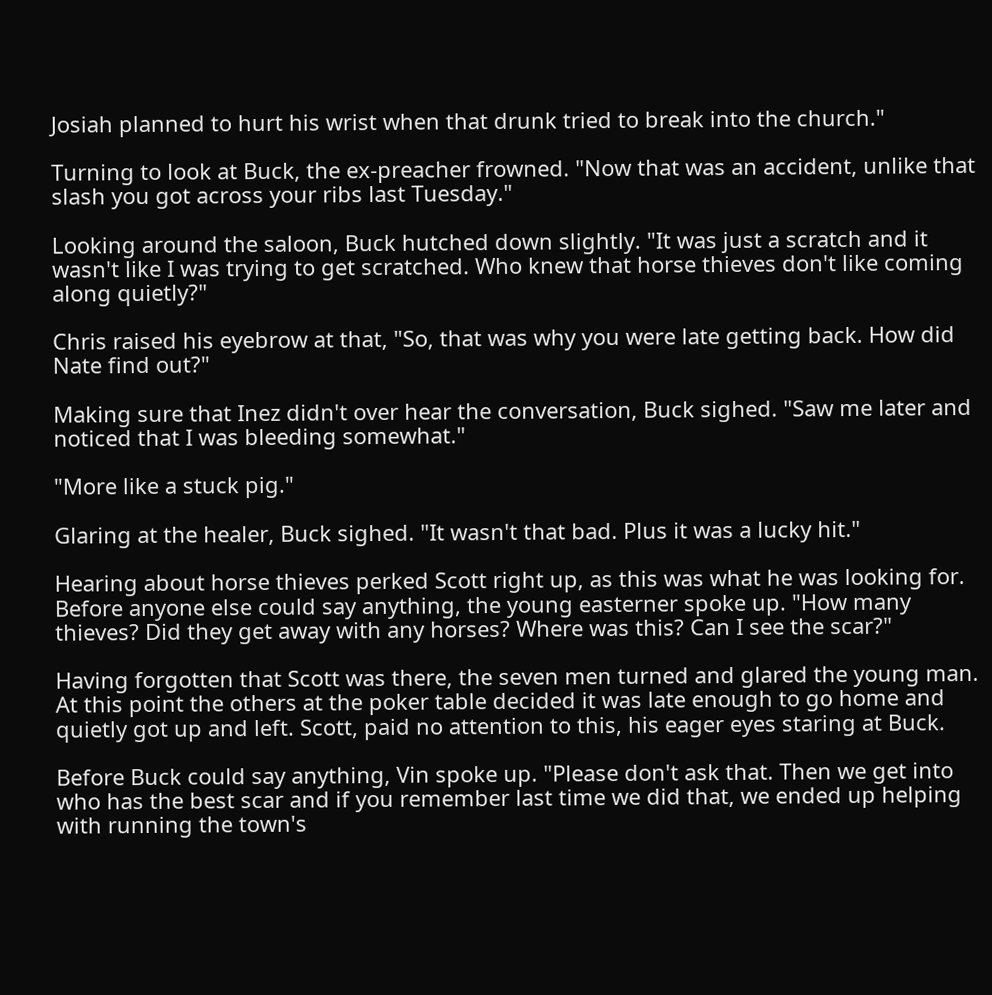Josiah planned to hurt his wrist when that drunk tried to break into the church."

Turning to look at Buck, the ex-preacher frowned. "Now that was an accident, unlike that slash you got across your ribs last Tuesday."

Looking around the saloon, Buck hutched down slightly. "It was just a scratch and it wasn't like I was trying to get scratched. Who knew that horse thieves don't like coming along quietly?"

Chris raised his eyebrow at that, "So, that was why you were late getting back. How did Nate find out?"

Making sure that Inez didn't over hear the conversation, Buck sighed. "Saw me later and noticed that I was bleeding somewhat."

"More like a stuck pig."

Glaring at the healer, Buck sighed. "It wasn't that bad. Plus it was a lucky hit."

Hearing about horse thieves perked Scott right up, as this was what he was looking for. Before anyone else could say anything, the young easterner spoke up. "How many thieves? Did they get away with any horses? Where was this? Can I see the scar?"

Having forgotten that Scott was there, the seven men turned and glared the young man. At this point the others at the poker table decided it was late enough to go home and quietly got up and left. Scott, paid no attention to this, his eager eyes staring at Buck.

Before Buck could say anything, Vin spoke up. "Please don't ask that. Then we get into who has the best scar and if you remember last time we did that, we ended up helping with running the town's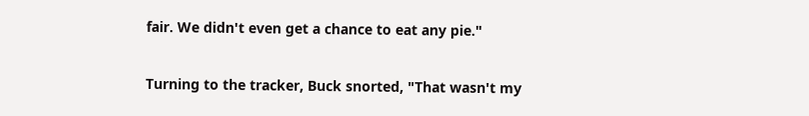fair. We didn't even get a chance to eat any pie."

Turning to the tracker, Buck snorted, "That wasn't my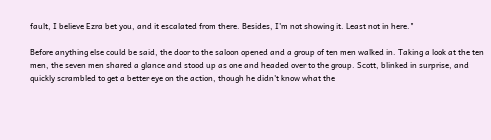fault, I believe Ezra bet you, and it escalated from there. Besides, I'm not showing it. Least not in here."

Before anything else could be said, the door to the saloon opened and a group of ten men walked in. Taking a look at the ten men, the seven men shared a glance and stood up as one and headed over to the group. Scott, blinked in surprise, and quickly scrambled to get a better eye on the action, though he didn't know what the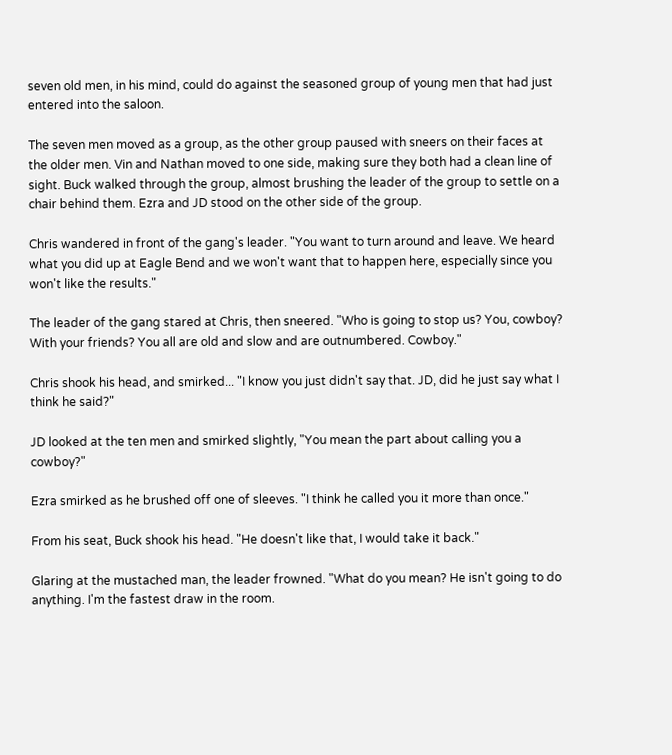seven old men, in his mind, could do against the seasoned group of young men that had just entered into the saloon.

The seven men moved as a group, as the other group paused with sneers on their faces at the older men. Vin and Nathan moved to one side, making sure they both had a clean line of sight. Buck walked through the group, almost brushing the leader of the group to settle on a chair behind them. Ezra and JD stood on the other side of the group.

Chris wandered in front of the gang's leader. "You want to turn around and leave. We heard what you did up at Eagle Bend and we won't want that to happen here, especially since you won't like the results."

The leader of the gang stared at Chris, then sneered. "Who is going to stop us? You, cowboy? With your friends? You all are old and slow and are outnumbered. Cowboy."

Chris shook his head, and smirked... "I know you just didn't say that. JD, did he just say what I think he said?"

JD looked at the ten men and smirked slightly, "You mean the part about calling you a cowboy?"

Ezra smirked as he brushed off one of sleeves. "I think he called you it more than once."

From his seat, Buck shook his head. "He doesn't like that, I would take it back."

Glaring at the mustached man, the leader frowned. "What do you mean? He isn't going to do anything. I'm the fastest draw in the room.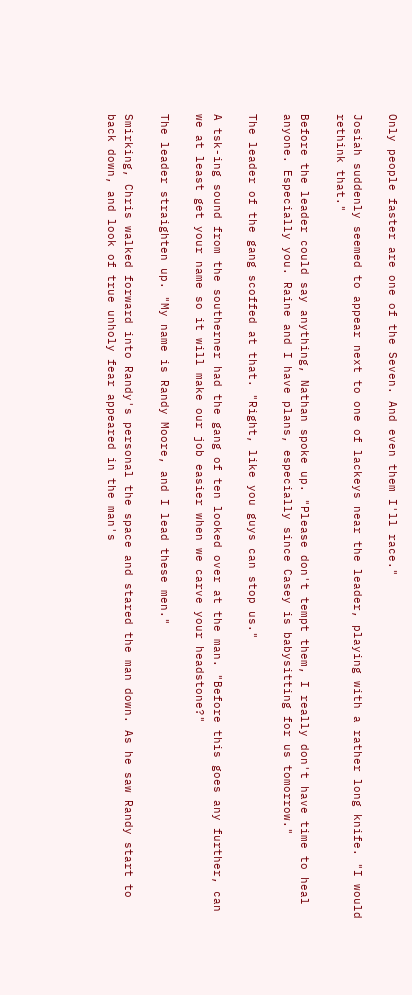Only people faster are one of the Seven. And even them I'll race."

Josiah suddenly seemed to appear next to one of lackeys near the leader, playing with a rather long knife. "I would rethink that."

Before the leader could say anything, Nathan spoke up. "Please don't tempt them, I really don't have time to heal anyone. Especially you. Raine and I have plans, especially since Casey is babysitting for us tomorrow."

The leader of the gang scoffed at that. "Right, like you guys can stop us."

A tsk-ing sound from the southerner had the gang of ten looked over at the man. "Before this goes any further, can we at least get your name so it will make our job easier when we carve your headstone?"

The leader straighten up. "My name is Randy Moore, and I lead these men."

Smirking, Chris walked forward into Randy's personal the space and stared the man down. As he saw Randy start to back down, and look of true unholy fear appeared in the man's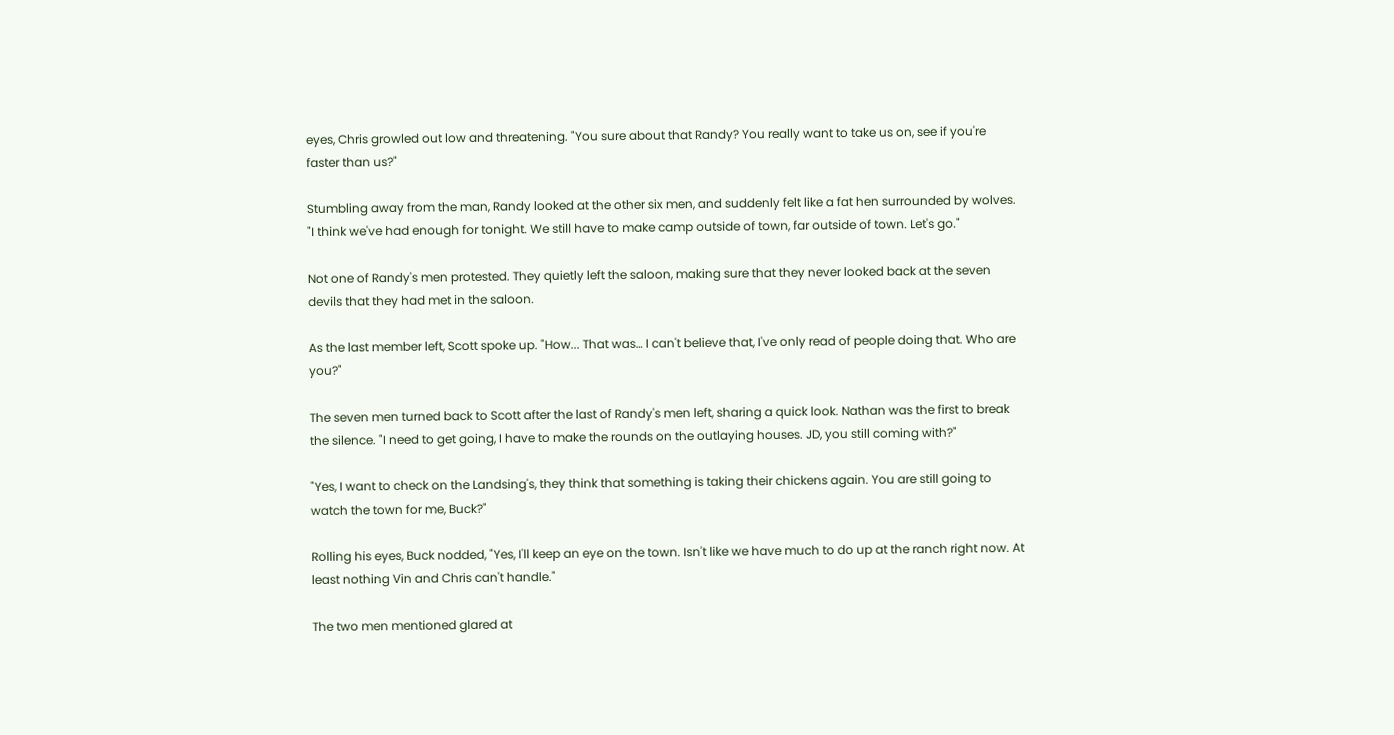eyes, Chris growled out low and threatening. "You sure about that Randy? You really want to take us on, see if you're faster than us?"

Stumbling away from the man, Randy looked at the other six men, and suddenly felt like a fat hen surrounded by wolves. "I think we've had enough for tonight. We still have to make camp outside of town, far outside of town. Let's go."

Not one of Randy's men protested. They quietly left the saloon, making sure that they never looked back at the seven devils that they had met in the saloon.

As the last member left, Scott spoke up. "How... That was… I can't believe that, I've only read of people doing that. Who are you?"

The seven men turned back to Scott after the last of Randy's men left, sharing a quick look. Nathan was the first to break the silence. "I need to get going, I have to make the rounds on the outlaying houses. JD, you still coming with?"

"Yes, I want to check on the Landsing's, they think that something is taking their chickens again. You are still going to watch the town for me, Buck?"

Rolling his eyes, Buck nodded, "Yes, I'll keep an eye on the town. Isn't like we have much to do up at the ranch right now. At least nothing Vin and Chris can't handle."

The two men mentioned glared at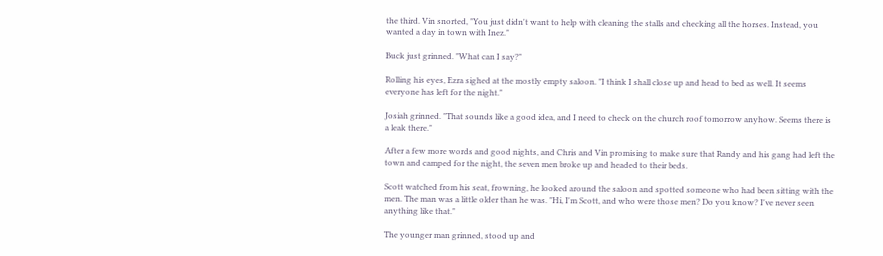the third. Vin snorted, "You just didn't want to help with cleaning the stalls and checking all the horses. Instead, you wanted a day in town with Inez."

Buck just grinned. "What can I say?"

Rolling his eyes, Ezra sighed at the mostly empty saloon. "I think I shall close up and head to bed as well. It seems everyone has left for the night."

Josiah grinned. "That sounds like a good idea, and I need to check on the church roof tomorrow anyhow. Seems there is a leak there."

After a few more words and good nights, and Chris and Vin promising to make sure that Randy and his gang had left the town and camped for the night, the seven men broke up and headed to their beds.

Scott watched from his seat, frowning, he looked around the saloon and spotted someone who had been sitting with the men. The man was a little older than he was. "Hi, I'm Scott, and who were those men? Do you know? I've never seen anything like that."

The younger man grinned, stood up and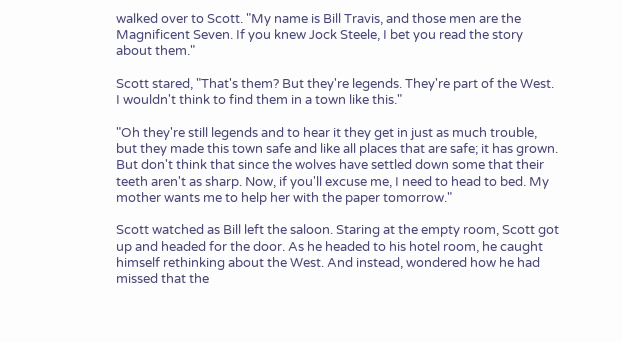walked over to Scott. "My name is Bill Travis, and those men are the Magnificent Seven. If you knew Jock Steele, I bet you read the story about them."

Scott stared, "That's them? But they're legends. They're part of the West. I wouldn't think to find them in a town like this."

"Oh they're still legends and to hear it they get in just as much trouble, but they made this town safe and like all places that are safe; it has grown. But don't think that since the wolves have settled down some that their teeth aren't as sharp. Now, if you'll excuse me, I need to head to bed. My mother wants me to help her with the paper tomorrow."

Scott watched as Bill left the saloon. Staring at the empty room, Scott got up and headed for the door. As he headed to his hotel room, he caught himself rethinking about the West. And instead, wondered how he had missed that the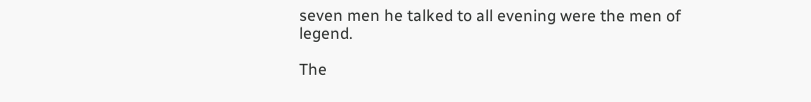seven men he talked to all evening were the men of legend.

The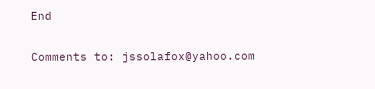End

Comments to: jssolafox@yahoo.com